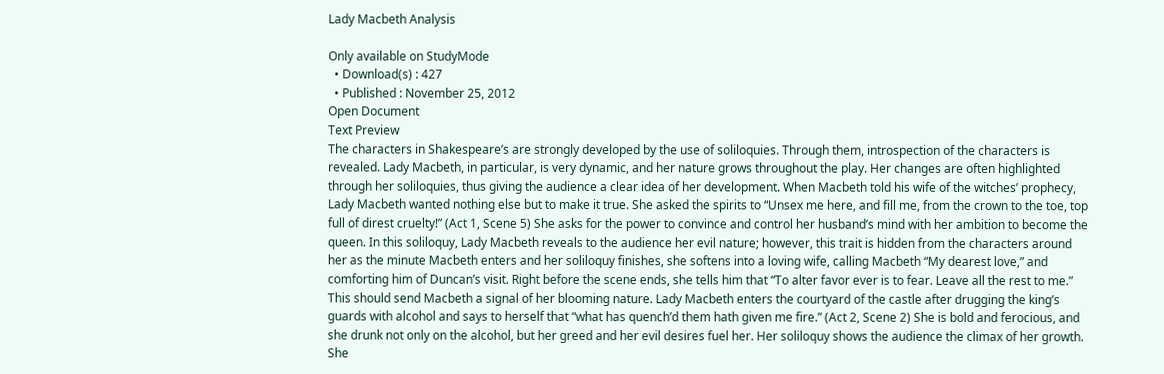Lady Macbeth Analysis

Only available on StudyMode
  • Download(s) : 427
  • Published : November 25, 2012
Open Document
Text Preview
The characters in Shakespeare’s are strongly developed by the use of soliloquies. Through them, introspection of the characters is revealed. Lady Macbeth, in particular, is very dynamic, and her nature grows throughout the play. Her changes are often highlighted through her soliloquies, thus giving the audience a clear idea of her development. When Macbeth told his wife of the witches’ prophecy, Lady Macbeth wanted nothing else but to make it true. She asked the spirits to “Unsex me here, and fill me, from the crown to the toe, top full of direst cruelty!” (Act 1, Scene 5) She asks for the power to convince and control her husband’s mind with her ambition to become the queen. In this soliloquy, Lady Macbeth reveals to the audience her evil nature; however, this trait is hidden from the characters around her as the minute Macbeth enters and her soliloquy finishes, she softens into a loving wife, calling Macbeth “My dearest love,” and comforting him of Duncan’s visit. Right before the scene ends, she tells him that “To alter favor ever is to fear. Leave all the rest to me.” This should send Macbeth a signal of her blooming nature. Lady Macbeth enters the courtyard of the castle after drugging the king’s guards with alcohol and says to herself that “what has quench’d them hath given me fire.” (Act 2, Scene 2) She is bold and ferocious, and she drunk not only on the alcohol, but her greed and her evil desires fuel her. Her soliloquy shows the audience the climax of her growth. She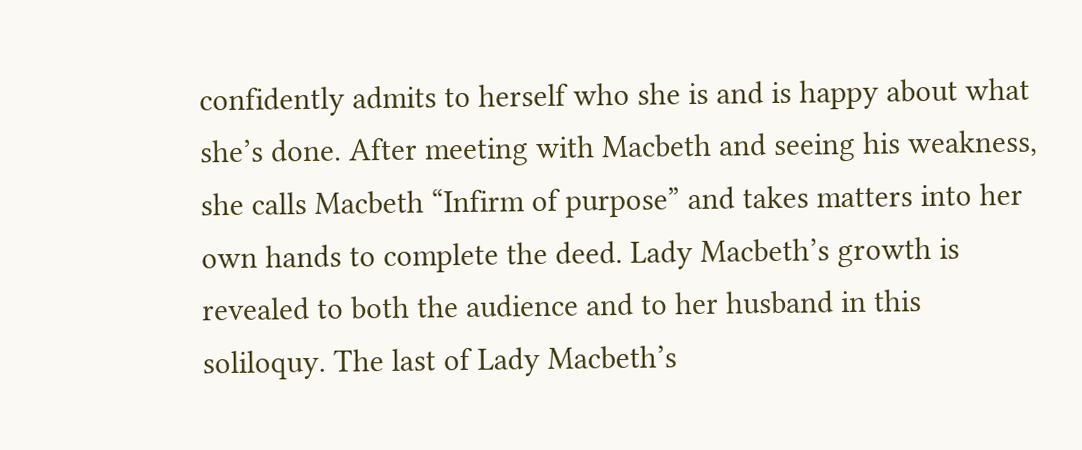confidently admits to herself who she is and is happy about what she’s done. After meeting with Macbeth and seeing his weakness, she calls Macbeth “Infirm of purpose” and takes matters into her own hands to complete the deed. Lady Macbeth’s growth is revealed to both the audience and to her husband in this soliloquy. The last of Lady Macbeth’s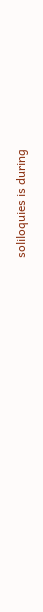soliloquies is during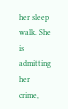her sleep walk. She is admitting her crime,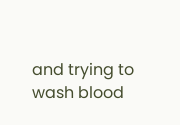and trying to wash blood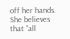off her hands. She believes that ‘’all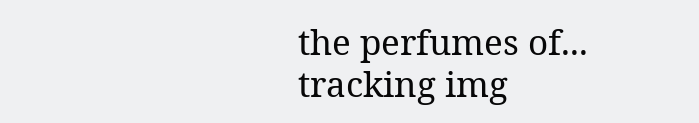the perfumes of...
tracking img